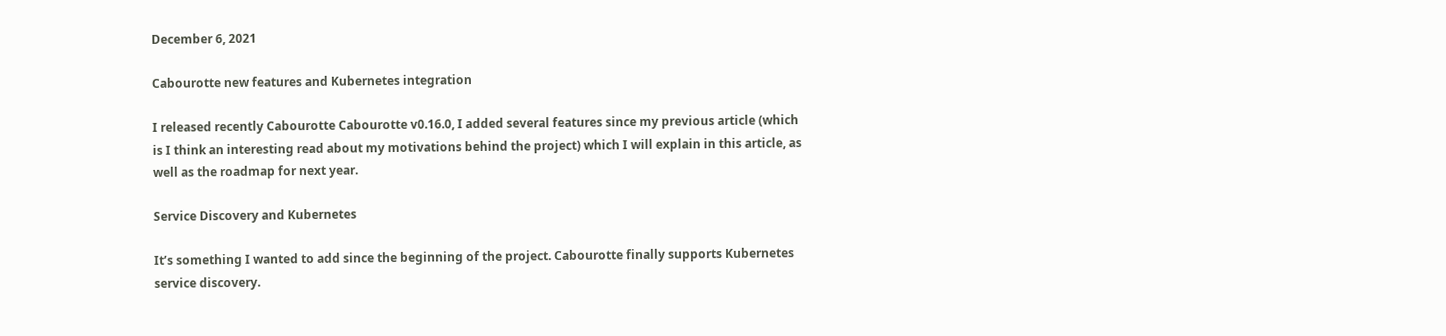December 6, 2021

Cabourotte new features and Kubernetes integration

I released recently Cabourotte Cabourotte v0.16.0, I added several features since my previous article (which is I think an interesting read about my motivations behind the project) which I will explain in this article, as well as the roadmap for next year.

Service Discovery and Kubernetes

It’s something I wanted to add since the beginning of the project. Cabourotte finally supports Kubernetes service discovery.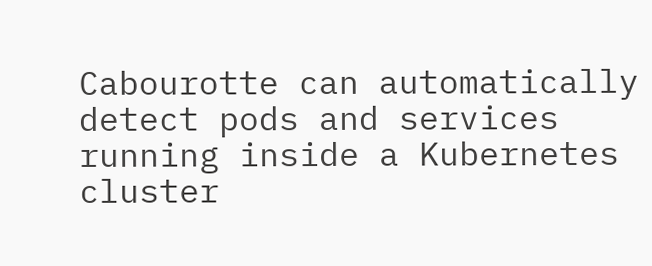Cabourotte can automatically detect pods and services running inside a Kubernetes cluster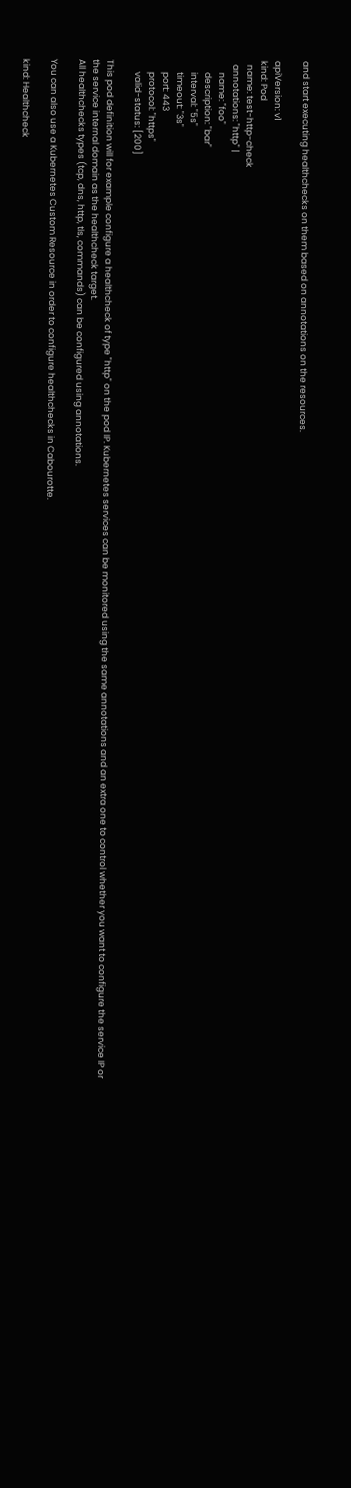and start executing healthchecks on them based on annotations on the resources.

apiVersion: v1
kind: Pod
  name: test-http-check
  annotations: "http" |
      name: "foo"
      description: "bar"
      interval: "5s"
      timeout: "3s"
      port: 443
      protocol: "https"
      valid-status: [200]

This pod definition will for example configure a healthcheck of type "http" on the pod IP. Kubernetes services can be monitored using the same annotations and an extra one to control whether you want to configure the service IP or the service internal domain as the healthcheck target.
All healthchecks types (tcp, dns, http, tls, commands) can be configured using annotations.

You can also use a Kubernetes Custom Resource in order to configure healthchecks in Cabourotte.

kind: Healthcheck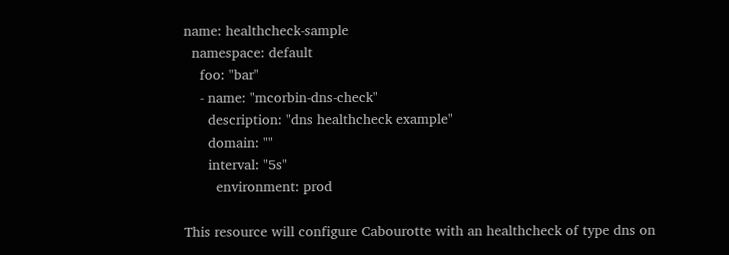name: healthcheck-sample
  namespace: default
    foo: "bar"
    - name: "mcorbin-dns-check"
      description: "dns healthcheck example"
      domain: ""
      interval: "5s"
        environment: prod

This resource will configure Cabourotte with an healthcheck of type dns on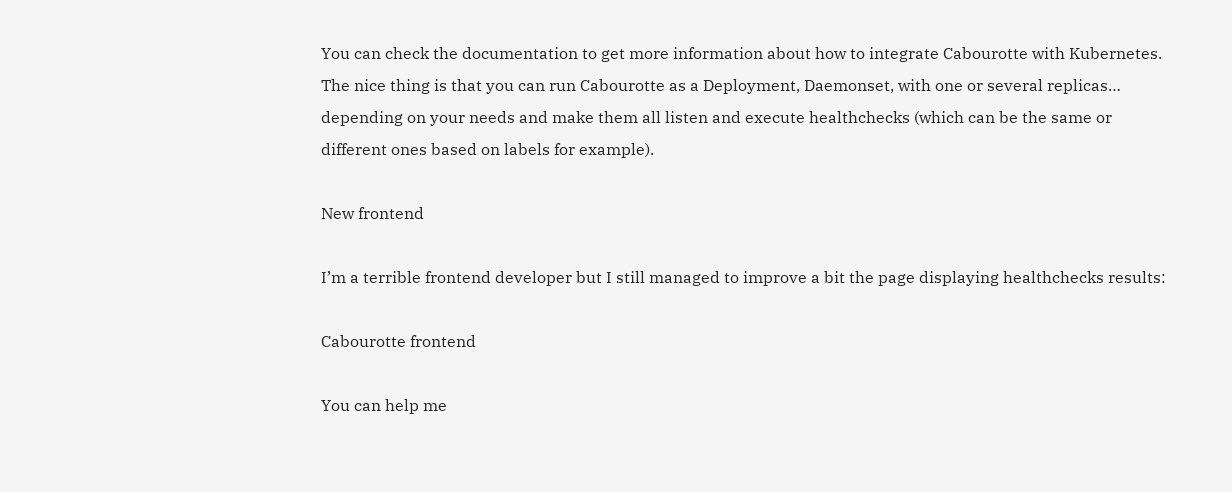You can check the documentation to get more information about how to integrate Cabourotte with Kubernetes.
The nice thing is that you can run Cabourotte as a Deployment, Daemonset, with one or several replicas… depending on your needs and make them all listen and execute healthchecks (which can be the same or different ones based on labels for example).

New frontend

I’m a terrible frontend developer but I still managed to improve a bit the page displaying healthchecks results:

Cabourotte frontend

You can help me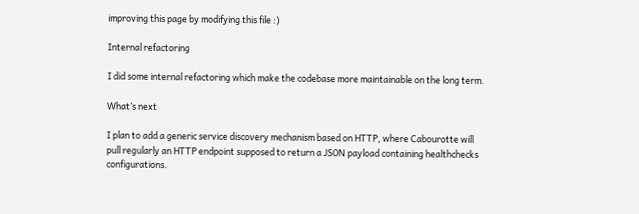improving this page by modifying this file :)

Internal refactoring

I did some internal refactoring which make the codebase more maintainable on the long term.

What’s next

I plan to add a generic service discovery mechanism based on HTTP, where Cabourotte will pull regularly an HTTP endpoint supposed to return a JSON payload containing healthchecks configurations.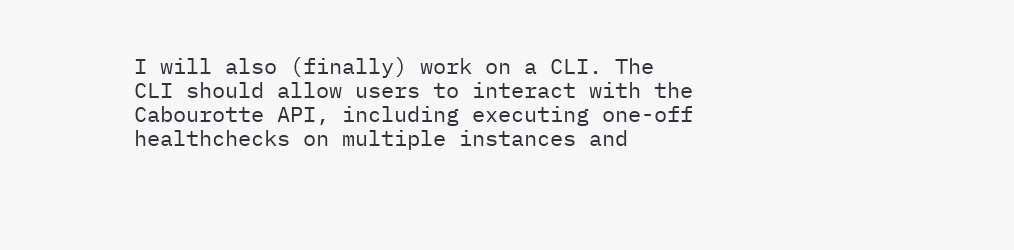I will also (finally) work on a CLI. The CLI should allow users to interact with the Cabourotte API, including executing one-off healthchecks on multiple instances and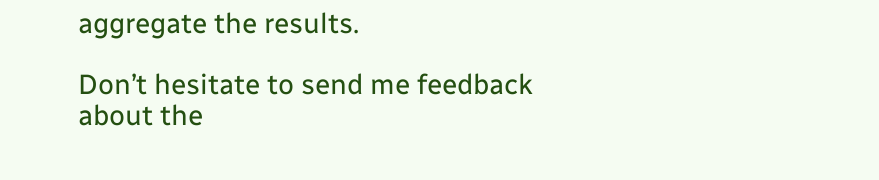aggregate the results.

Don’t hesitate to send me feedback about the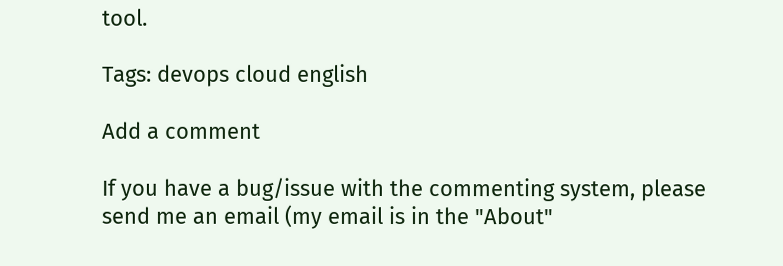tool.

Tags: devops cloud english

Add a comment

If you have a bug/issue with the commenting system, please send me an email (my email is in the "About"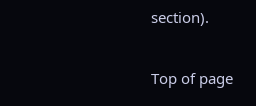section).

Top of page